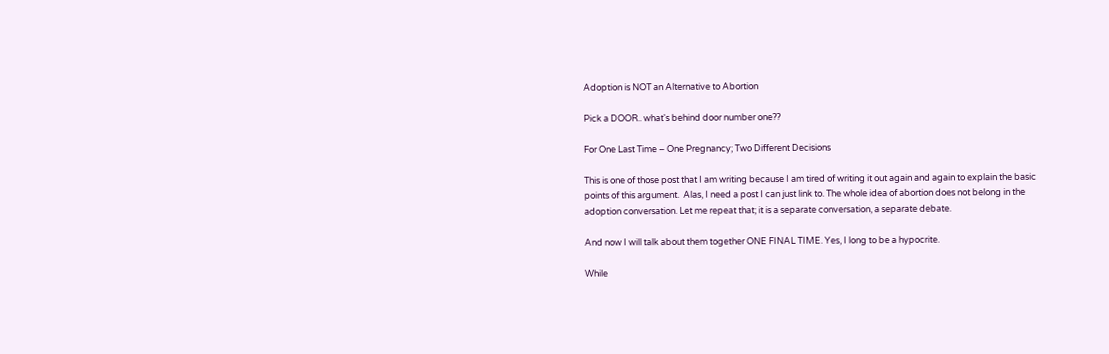Adoption is NOT an Alternative to Abortion

Pick a DOOR.. what's behind door number one??

For One Last Time – One Pregnancy; Two Different Decisions

This is one of those post that I am writing because I am tired of writing it out again and again to explain the basic points of this argument.  Alas, I need a post I can just link to. The whole idea of abortion does not belong in the adoption conversation. Let me repeat that; it is a separate conversation, a separate debate.

And now I will talk about them together ONE FINAL TIME. Yes, I long to be a hypocrite.

While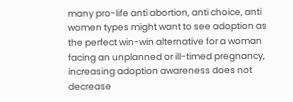many pro-life anti abortion, anti choice, anti women types might want to see adoption as the perfect win-win alternative for a woman facing an unplanned or ill-timed pregnancy, increasing adoption awareness does not decrease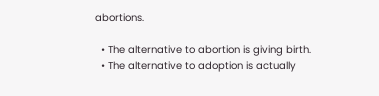abortions.

  • The alternative to abortion is giving birth.
  • The alternative to adoption is actually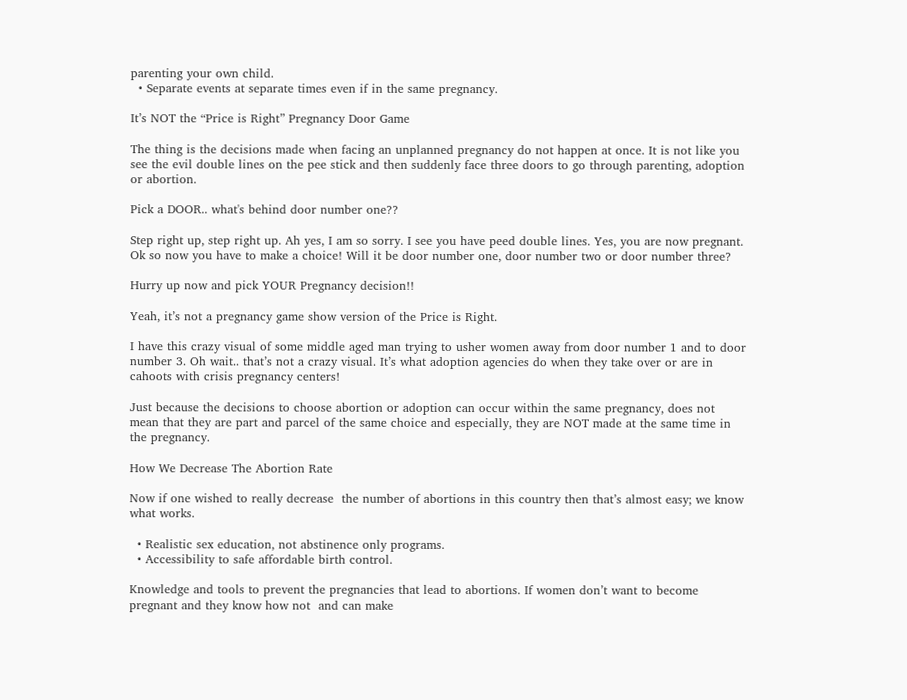parenting your own child.
  • Separate events at separate times even if in the same pregnancy.

It’s NOT the “Price is Right” Pregnancy Door Game

The thing is the decisions made when facing an unplanned pregnancy do not happen at once. It is not like you see the evil double lines on the pee stick and then suddenly face three doors to go through parenting, adoption or abortion.

Pick a DOOR.. what's behind door number one??

Step right up, step right up. Ah yes, I am so sorry. I see you have peed double lines. Yes, you are now pregnant. Ok so now you have to make a choice! Will it be door number one, door number two or door number three?

Hurry up now and pick YOUR Pregnancy decision!!

Yeah, it’s not a pregnancy game show version of the Price is Right.

I have this crazy visual of some middle aged man trying to usher women away from door number 1 and to door number 3. Oh wait.. that’s not a crazy visual. It’s what adoption agencies do when they take over or are in cahoots with crisis pregnancy centers!

Just because the decisions to choose abortion or adoption can occur within the same pregnancy, does not mean that they are part and parcel of the same choice and especially, they are NOT made at the same time in the pregnancy.

How We Decrease The Abortion Rate

Now if one wished to really decrease  the number of abortions in this country then that’s almost easy; we know what works.

  • Realistic sex education, not abstinence only programs.
  • Accessibility to safe affordable birth control.

Knowledge and tools to prevent the pregnancies that lead to abortions. If women don’t want to become pregnant and they know how not  and can make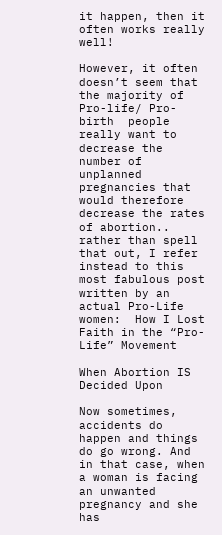it happen, then it often works really well!

However, it often doesn’t seem that the majority of Pro-life/ Pro-birth  people really want to decrease the number of unplanned pregnancies that would therefore decrease the rates of abortion.. rather than spell that out, I refer instead to this most fabulous post written by an actual Pro-Life women:  How I Lost Faith in the “Pro-Life” Movement

When Abortion IS Decided Upon

Now sometimes, accidents do happen and things do go wrong. And in that case, when a woman is facing an unwanted pregnancy and she has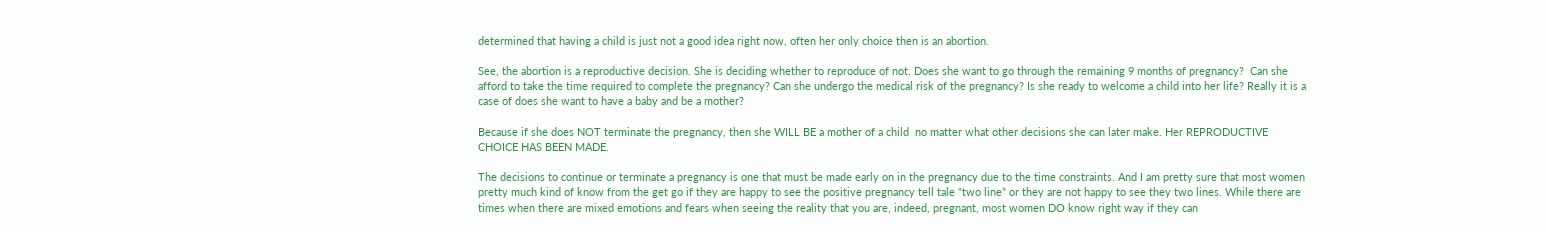determined that having a child is just not a good idea right now, often her only choice then is an abortion.

See, the abortion is a reproductive decision. She is deciding whether to reproduce of not. Does she want to go through the remaining 9 months of pregnancy?  Can she afford to take the time required to complete the pregnancy? Can she undergo the medical risk of the pregnancy? Is she ready to welcome a child into her life? Really it is a case of does she want to have a baby and be a mother?

Because if she does NOT terminate the pregnancy, then she WILL BE a mother of a child  no matter what other decisions she can later make. Her REPRODUCTIVE CHOICE HAS BEEN MADE.

The decisions to continue or terminate a pregnancy is one that must be made early on in the pregnancy due to the time constraints. And I am pretty sure that most women pretty much kind of know from the get go if they are happy to see the positive pregnancy tell tale “two line” or they are not happy to see they two lines. While there are times when there are mixed emotions and fears when seeing the reality that you are, indeed, pregnant, most women DO know right way if they can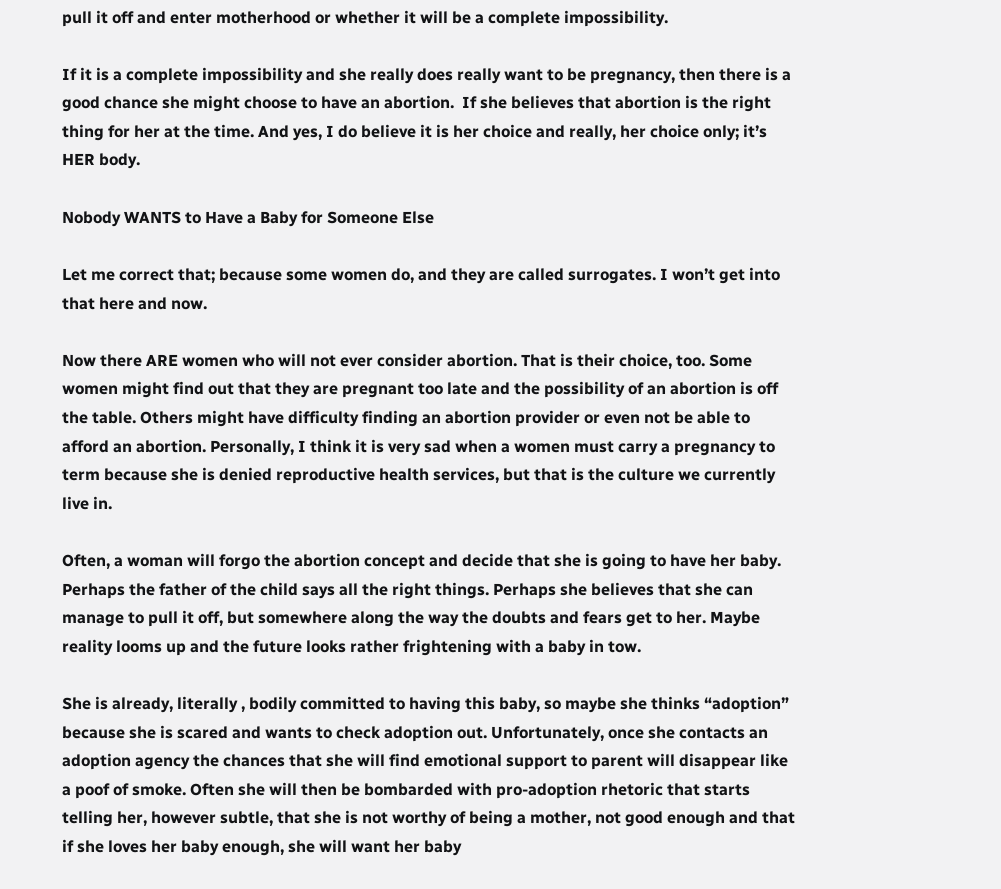pull it off and enter motherhood or whether it will be a complete impossibility.

If it is a complete impossibility and she really does really want to be pregnancy, then there is a good chance she might choose to have an abortion.  If she believes that abortion is the right thing for her at the time. And yes, I do believe it is her choice and really, her choice only; it’s HER body.

Nobody WANTS to Have a Baby for Someone Else

Let me correct that; because some women do, and they are called surrogates. I won’t get into that here and now.

Now there ARE women who will not ever consider abortion. That is their choice, too. Some women might find out that they are pregnant too late and the possibility of an abortion is off the table. Others might have difficulty finding an abortion provider or even not be able to afford an abortion. Personally, I think it is very sad when a women must carry a pregnancy to term because she is denied reproductive health services, but that is the culture we currently live in.

Often, a woman will forgo the abortion concept and decide that she is going to have her baby. Perhaps the father of the child says all the right things. Perhaps she believes that she can manage to pull it off, but somewhere along the way the doubts and fears get to her. Maybe reality looms up and the future looks rather frightening with a baby in tow.

She is already, literally , bodily committed to having this baby, so maybe she thinks “adoption” because she is scared and wants to check adoption out. Unfortunately, once she contacts an adoption agency the chances that she will find emotional support to parent will disappear like a poof of smoke. Often she will then be bombarded with pro-adoption rhetoric that starts telling her, however subtle, that she is not worthy of being a mother, not good enough and that if she loves her baby enough, she will want her baby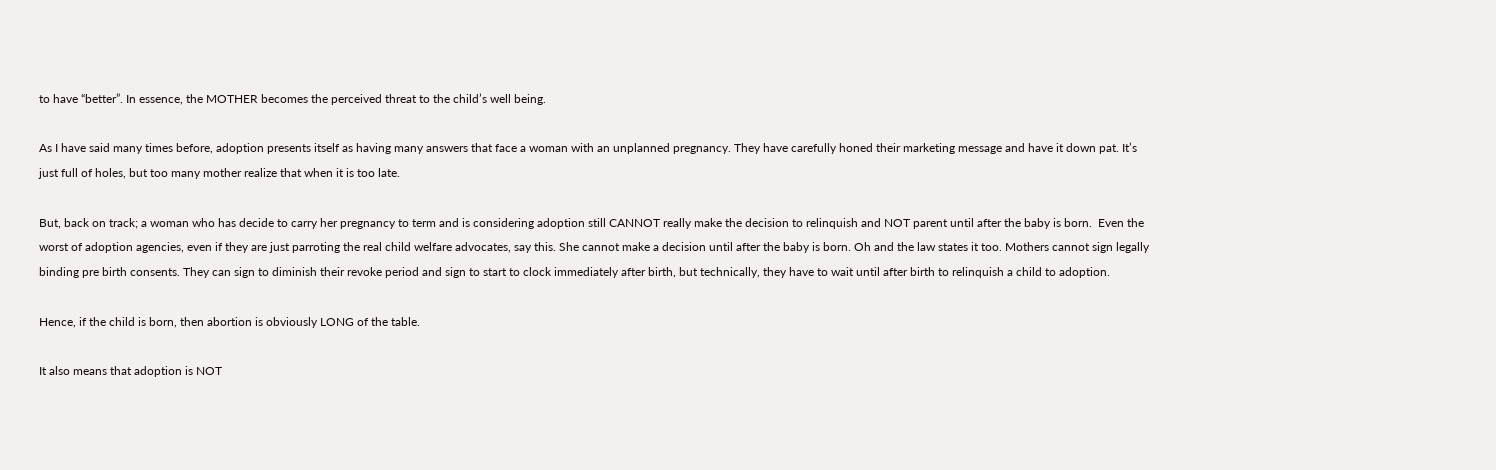to have “better”. In essence, the MOTHER becomes the perceived threat to the child’s well being.

As I have said many times before, adoption presents itself as having many answers that face a woman with an unplanned pregnancy. They have carefully honed their marketing message and have it down pat. It’s just full of holes, but too many mother realize that when it is too late.

But, back on track; a woman who has decide to carry her pregnancy to term and is considering adoption still CANNOT really make the decision to relinquish and NOT parent until after the baby is born.  Even the worst of adoption agencies, even if they are just parroting the real child welfare advocates, say this. She cannot make a decision until after the baby is born. Oh and the law states it too. Mothers cannot sign legally binding pre birth consents. They can sign to diminish their revoke period and sign to start to clock immediately after birth, but technically, they have to wait until after birth to relinquish a child to adoption.

Hence, if the child is born, then abortion is obviously LONG of the table.

It also means that adoption is NOT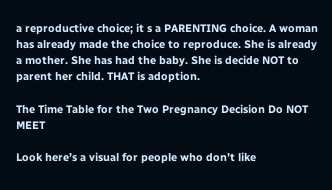a reproductive choice; it s a PARENTING choice. A woman has already made the choice to reproduce. She is already a mother. She has had the baby. She is decide NOT to parent her child. THAT is adoption.

The Time Table for the Two Pregnancy Decision Do NOT MEET

Look here’s a visual for people who don’t like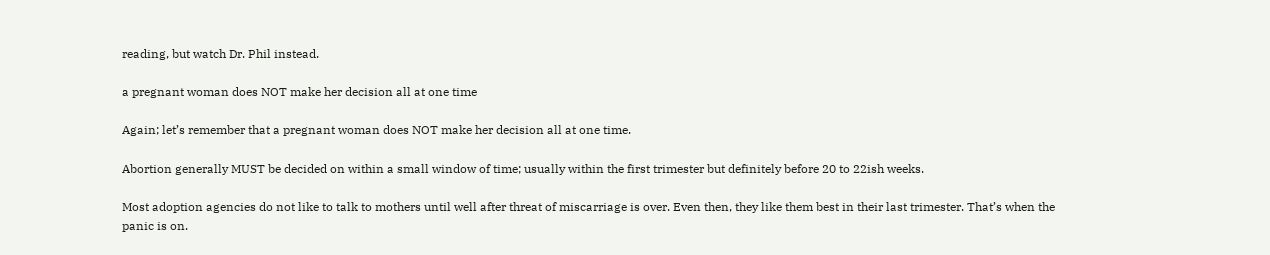reading, but watch Dr. Phil instead.

a pregnant woman does NOT make her decision all at one time

Again; let’s remember that a pregnant woman does NOT make her decision all at one time.

Abortion generally MUST be decided on within a small window of time; usually within the first trimester but definitely before 20 to 22ish weeks.

Most adoption agencies do not like to talk to mothers until well after threat of miscarriage is over. Even then, they like them best in their last trimester. That’s when the panic is on.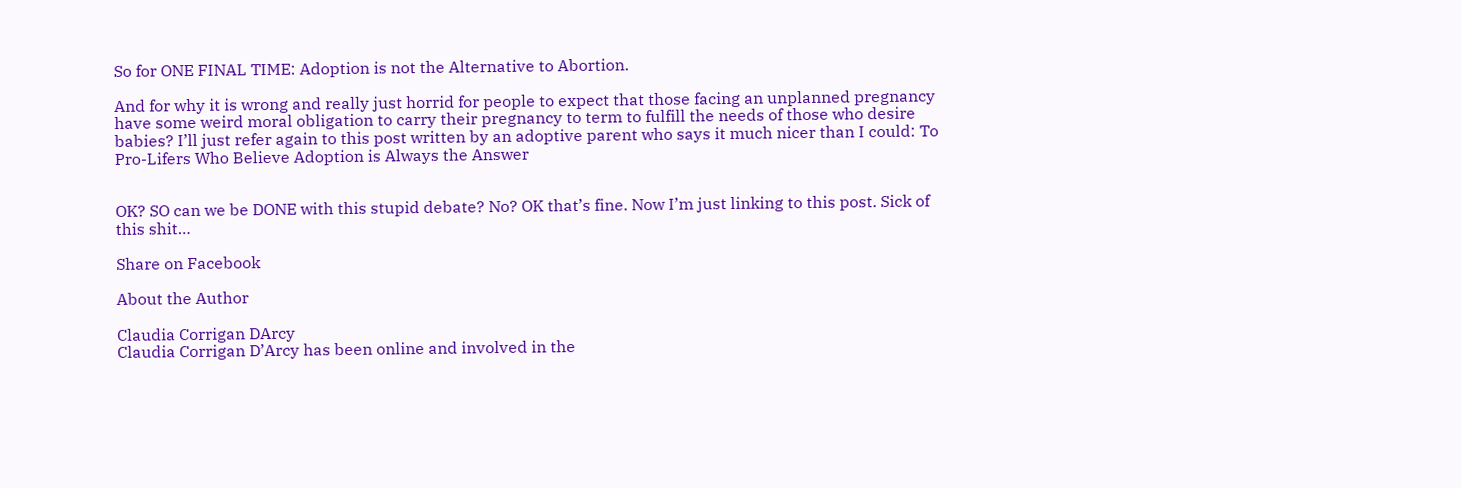So for ONE FINAL TIME: Adoption is not the Alternative to Abortion.

And for why it is wrong and really just horrid for people to expect that those facing an unplanned pregnancy have some weird moral obligation to carry their pregnancy to term to fulfill the needs of those who desire babies? I’ll just refer again to this post written by an adoptive parent who says it much nicer than I could: To Pro-Lifers Who Believe Adoption is Always the Answer


OK? SO can we be DONE with this stupid debate? No? OK that’s fine. Now I’m just linking to this post. Sick of this shit…

Share on Facebook

About the Author

Claudia Corrigan DArcy
Claudia Corrigan D’Arcy has been online and involved in the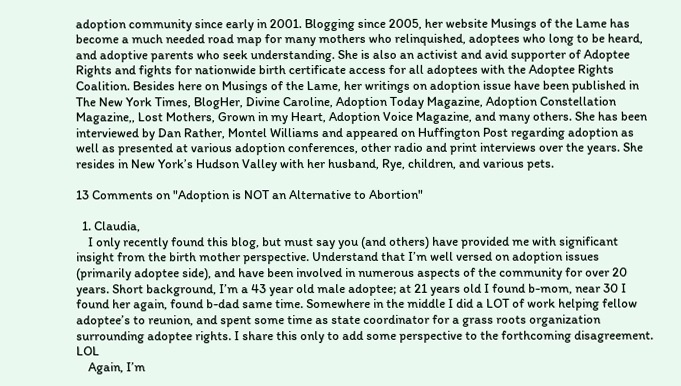adoption community since early in 2001. Blogging since 2005, her website Musings of the Lame has become a much needed road map for many mothers who relinquished, adoptees who long to be heard, and adoptive parents who seek understanding. She is also an activist and avid supporter of Adoptee Rights and fights for nationwide birth certificate access for all adoptees with the Adoptee Rights Coalition. Besides here on Musings of the Lame, her writings on adoption issue have been published in The New York Times, BlogHer, Divine Caroline, Adoption Today Magazine, Adoption Constellation Magazine,, Lost Mothers, Grown in my Heart, Adoption Voice Magazine, and many others. She has been interviewed by Dan Rather, Montel Williams and appeared on Huffington Post regarding adoption as well as presented at various adoption conferences, other radio and print interviews over the years. She resides in New York’s Hudson Valley with her husband, Rye, children, and various pets.

13 Comments on "Adoption is NOT an Alternative to Abortion"

  1. Claudia,
    I only recently found this blog, but must say you (and others) have provided me with significant insight from the birth mother perspective. Understand that I’m well versed on adoption issues (primarily adoptee side), and have been involved in numerous aspects of the community for over 20 years. Short background, I’m a 43 year old male adoptee; at 21 years old I found b-mom, near 30 I found her again, found b-dad same time. Somewhere in the middle I did a LOT of work helping fellow adoptee’s to reunion, and spent some time as state coordinator for a grass roots organization surrounding adoptee rights. I share this only to add some perspective to the forthcoming disagreement. LOL
    Again, I’m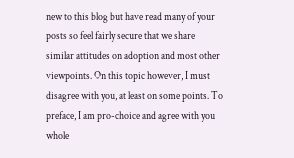new to this blog but have read many of your posts so feel fairly secure that we share similar attitudes on adoption and most other viewpoints. On this topic however, I must disagree with you, at least on some points. To preface, I am pro-choice and agree with you whole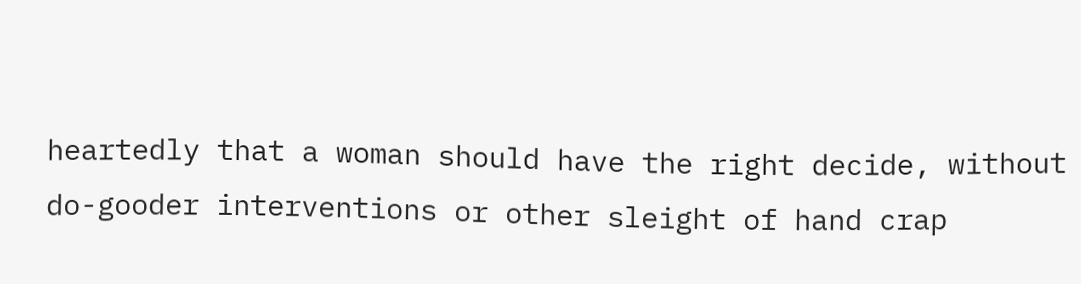heartedly that a woman should have the right decide, without do-gooder interventions or other sleight of hand crap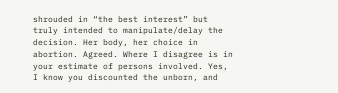shrouded in “the best interest” but truly intended to manipulate/delay the decision. Her body, her choice in abortion. Agreed. Where I disagree is in your estimate of persons involved. Yes, I know you discounted the unborn, and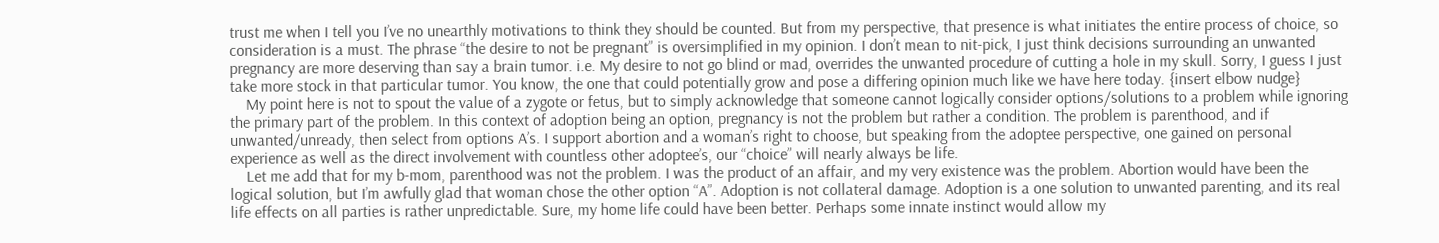trust me when I tell you I’ve no unearthly motivations to think they should be counted. But from my perspective, that presence is what initiates the entire process of choice, so consideration is a must. The phrase “the desire to not be pregnant” is oversimplified in my opinion. I don’t mean to nit-pick, I just think decisions surrounding an unwanted pregnancy are more deserving than say a brain tumor. i.e. My desire to not go blind or mad, overrides the unwanted procedure of cutting a hole in my skull. Sorry, I guess I just take more stock in that particular tumor. You know, the one that could potentially grow and pose a differing opinion much like we have here today. {insert elbow nudge}
    My point here is not to spout the value of a zygote or fetus, but to simply acknowledge that someone cannot logically consider options/solutions to a problem while ignoring the primary part of the problem. In this context of adoption being an option, pregnancy is not the problem but rather a condition. The problem is parenthood, and if unwanted/unready, then select from options A’s. I support abortion and a woman’s right to choose, but speaking from the adoptee perspective, one gained on personal experience as well as the direct involvement with countless other adoptee’s, our “choice” will nearly always be life.
    Let me add that for my b-mom, parenthood was not the problem. I was the product of an affair, and my very existence was the problem. Abortion would have been the logical solution, but I’m awfully glad that woman chose the other option “A”. Adoption is not collateral damage. Adoption is a one solution to unwanted parenting, and its real life effects on all parties is rather unpredictable. Sure, my home life could have been better. Perhaps some innate instinct would allow my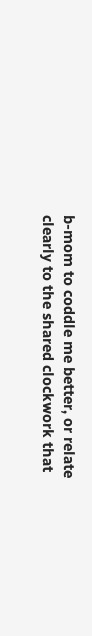b-mom to coddle me better, or relate clearly to the shared clockwork that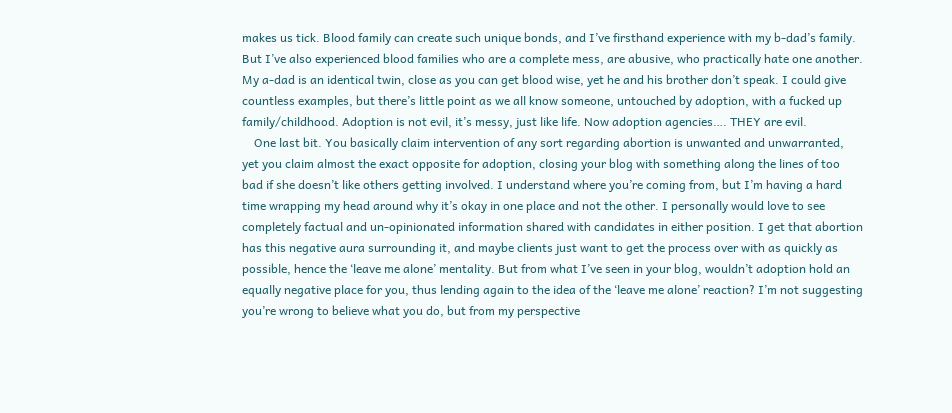makes us tick. Blood family can create such unique bonds, and I’ve firsthand experience with my b-dad’s family. But I’ve also experienced blood families who are a complete mess, are abusive, who practically hate one another. My a-dad is an identical twin, close as you can get blood wise, yet he and his brother don’t speak. I could give countless examples, but there’s little point as we all know someone, untouched by adoption, with a fucked up family/childhood. Adoption is not evil, it’s messy, just like life. Now adoption agencies…. THEY are evil.
    One last bit. You basically claim intervention of any sort regarding abortion is unwanted and unwarranted, yet you claim almost the exact opposite for adoption, closing your blog with something along the lines of too bad if she doesn’t like others getting involved. I understand where you’re coming from, but I’m having a hard time wrapping my head around why it’s okay in one place and not the other. I personally would love to see completely factual and un-opinionated information shared with candidates in either position. I get that abortion has this negative aura surrounding it, and maybe clients just want to get the process over with as quickly as possible, hence the ‘leave me alone’ mentality. But from what I’ve seen in your blog, wouldn’t adoption hold an equally negative place for you, thus lending again to the idea of the ‘leave me alone’ reaction? I’m not suggesting you’re wrong to believe what you do, but from my perspective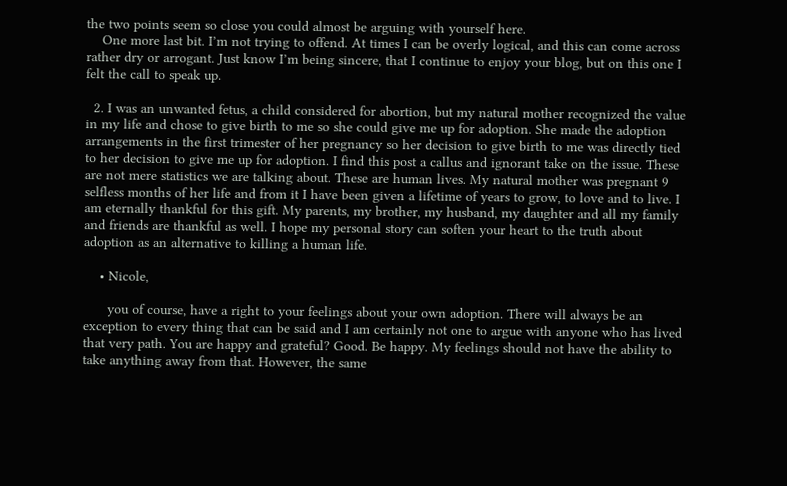the two points seem so close you could almost be arguing with yourself here.
    One more last bit. I’m not trying to offend. At times I can be overly logical, and this can come across rather dry or arrogant. Just know I’m being sincere, that I continue to enjoy your blog, but on this one I felt the call to speak up.

  2. I was an unwanted fetus, a child considered for abortion, but my natural mother recognized the value in my life and chose to give birth to me so she could give me up for adoption. She made the adoption arrangements in the first trimester of her pregnancy so her decision to give birth to me was directly tied to her decision to give me up for adoption. I find this post a callus and ignorant take on the issue. These are not mere statistics we are talking about. These are human lives. My natural mother was pregnant 9 selfless months of her life and from it I have been given a lifetime of years to grow, to love and to live. I am eternally thankful for this gift. My parents, my brother, my husband, my daughter and all my family and friends are thankful as well. I hope my personal story can soften your heart to the truth about adoption as an alternative to killing a human life.

    • Nicole,

      you of course, have a right to your feelings about your own adoption. There will always be an exception to every thing that can be said and I am certainly not one to argue with anyone who has lived that very path. You are happy and grateful? Good. Be happy. My feelings should not have the ability to take anything away from that. However, the same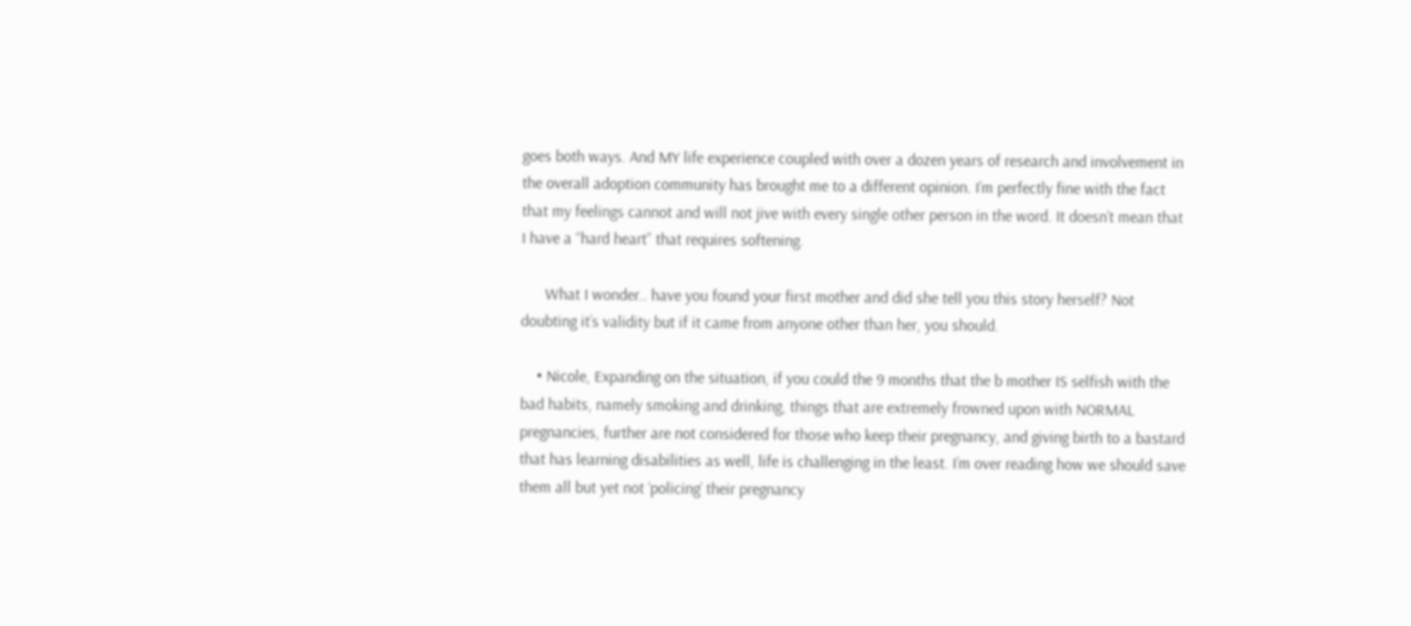goes both ways. And MY life experience coupled with over a dozen years of research and involvement in the overall adoption community has brought me to a different opinion. I’m perfectly fine with the fact that my feelings cannot and will not jive with every single other person in the word. It doesn’t mean that I have a “hard heart” that requires softening.

      What I wonder.. have you found your first mother and did she tell you this story herself? Not doubting it’s validity but if it came from anyone other than her, you should.

    • Nicole, Expanding on the situation, if you could the 9 months that the b mother IS selfish with the bad habits, namely smoking and drinking, things that are extremely frowned upon with NORMAL pregnancies, further are not considered for those who keep their pregnancy, and giving birth to a bastard that has learning disabilities as well, life is challenging in the least. I’m over reading how we should save them all but yet not ‘policing’ their pregnancy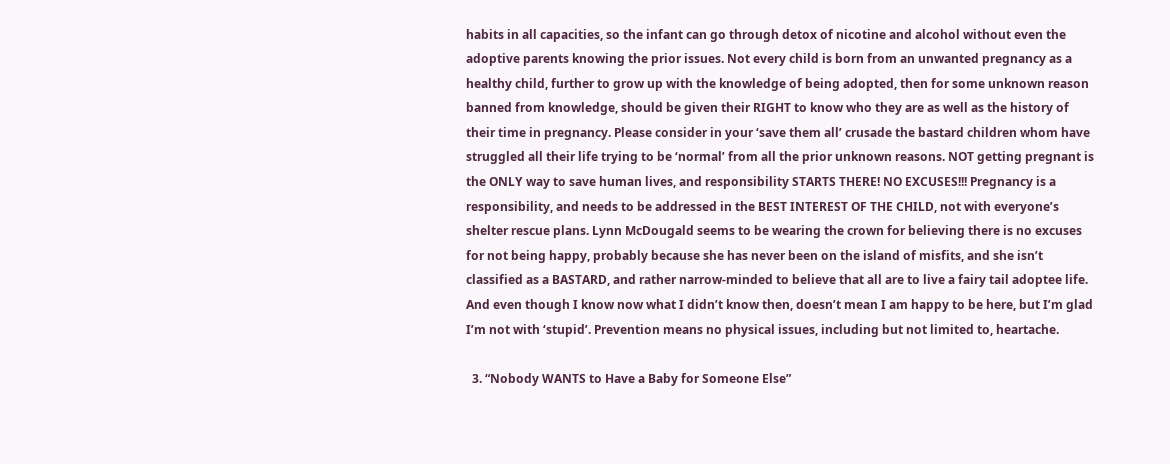habits in all capacities, so the infant can go through detox of nicotine and alcohol without even the adoptive parents knowing the prior issues. Not every child is born from an unwanted pregnancy as a healthy child, further to grow up with the knowledge of being adopted, then for some unknown reason banned from knowledge, should be given their RIGHT to know who they are as well as the history of their time in pregnancy. Please consider in your ‘save them all’ crusade the bastard children whom have struggled all their life trying to be ‘normal’ from all the prior unknown reasons. NOT getting pregnant is the ONLY way to save human lives, and responsibility STARTS THERE! NO EXCUSES!!! Pregnancy is a responsibility, and needs to be addressed in the BEST INTEREST OF THE CHILD, not with everyone’s shelter rescue plans. Lynn McDougald seems to be wearing the crown for believing there is no excuses for not being happy, probably because she has never been on the island of misfits, and she isn’t classified as a BASTARD, and rather narrow-minded to believe that all are to live a fairy tail adoptee life. And even though I know now what I didn’t know then, doesn’t mean I am happy to be here, but I’m glad I’m not with ‘stupid’. Prevention means no physical issues, including but not limited to, heartache.

  3. “Nobody WANTS to Have a Baby for Someone Else”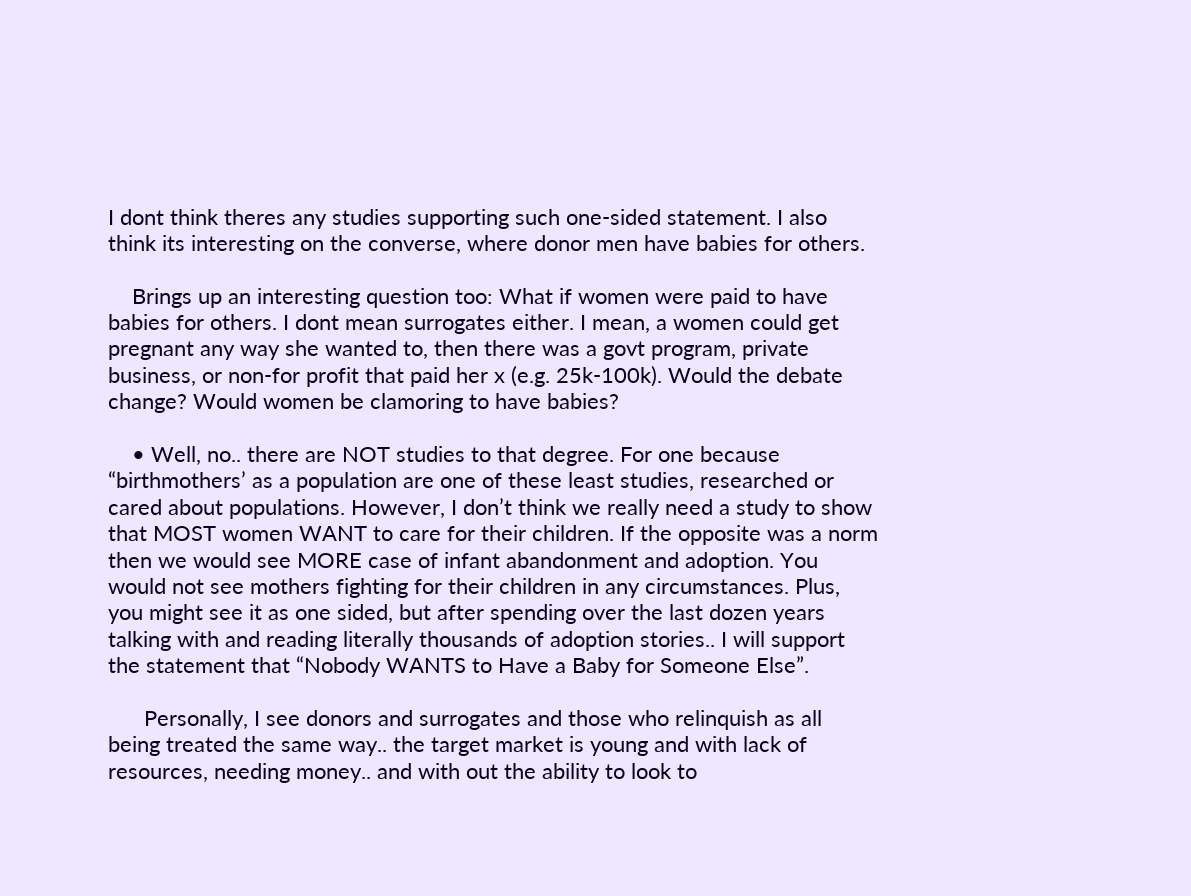I dont think theres any studies supporting such one-sided statement. I also think its interesting on the converse, where donor men have babies for others.

    Brings up an interesting question too: What if women were paid to have babies for others. I dont mean surrogates either. I mean, a women could get pregnant any way she wanted to, then there was a govt program, private business, or non-for profit that paid her x (e.g. 25k-100k). Would the debate change? Would women be clamoring to have babies?

    • Well, no.. there are NOT studies to that degree. For one because “birthmothers’ as a population are one of these least studies, researched or cared about populations. However, I don’t think we really need a study to show that MOST women WANT to care for their children. If the opposite was a norm then we would see MORE case of infant abandonment and adoption. You would not see mothers fighting for their children in any circumstances. Plus, you might see it as one sided, but after spending over the last dozen years talking with and reading literally thousands of adoption stories.. I will support the statement that “Nobody WANTS to Have a Baby for Someone Else”.

      Personally, I see donors and surrogates and those who relinquish as all being treated the same way.. the target market is young and with lack of resources, needing money.. and with out the ability to look to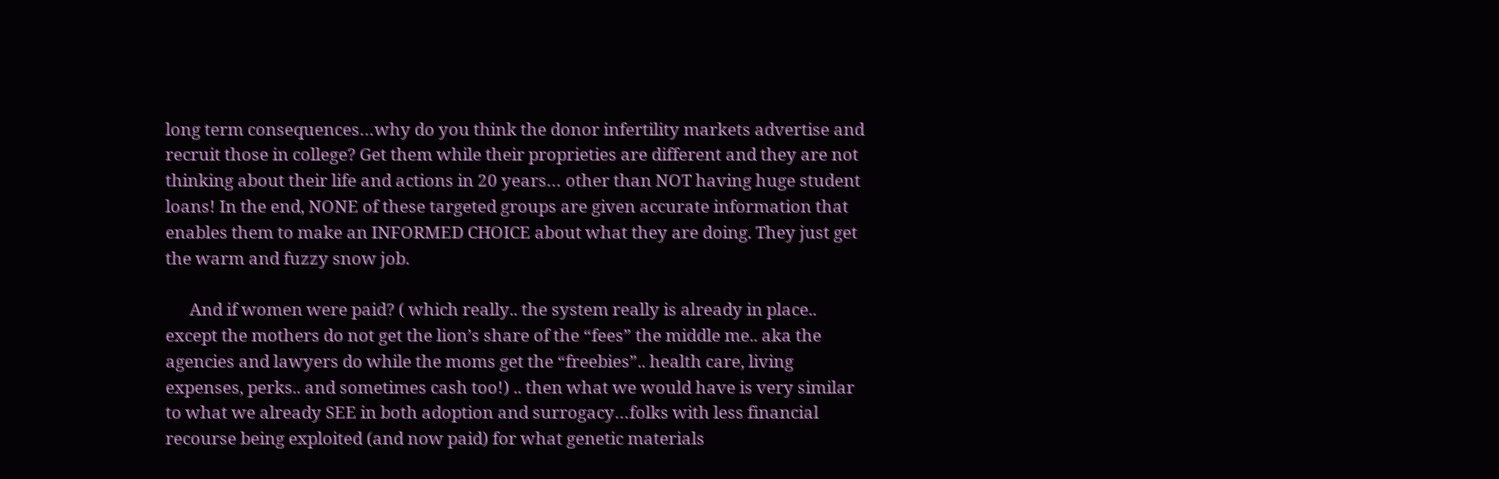long term consequences…why do you think the donor infertility markets advertise and recruit those in college? Get them while their proprieties are different and they are not thinking about their life and actions in 20 years… other than NOT having huge student loans! In the end, NONE of these targeted groups are given accurate information that enables them to make an INFORMED CHOICE about what they are doing. They just get the warm and fuzzy snow job.

      And if women were paid? ( which really.. the system really is already in place.. except the mothers do not get the lion’s share of the “fees” the middle me.. aka the agencies and lawyers do while the moms get the “freebies”.. health care, living expenses, perks.. and sometimes cash too!) .. then what we would have is very similar to what we already SEE in both adoption and surrogacy…folks with less financial recourse being exploited (and now paid) for what genetic materials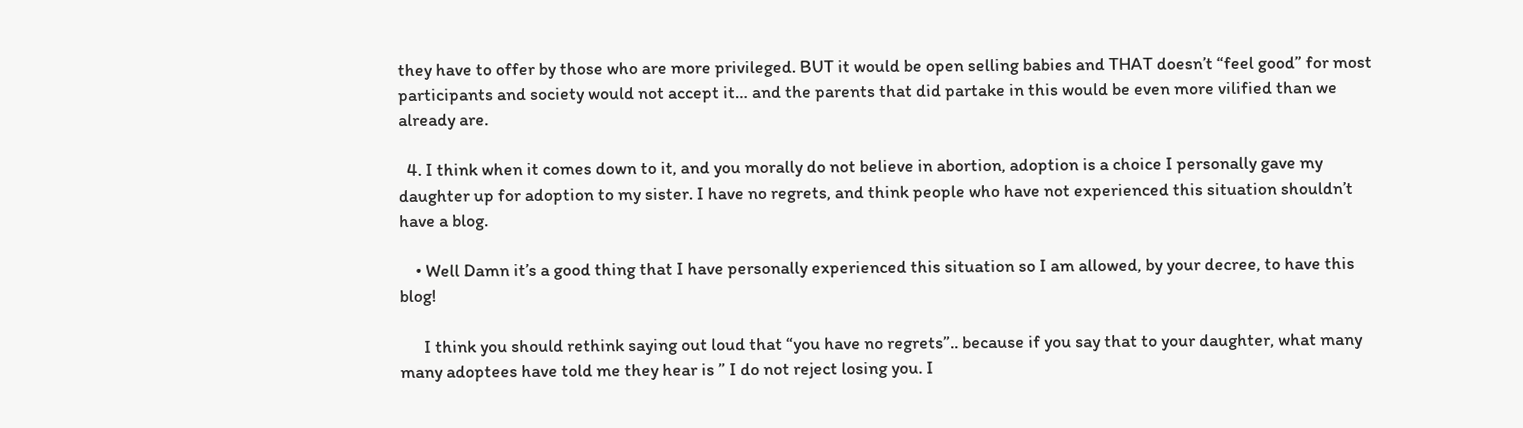they have to offer by those who are more privileged. BUT it would be open selling babies and THAT doesn’t “feel good” for most participants and society would not accept it… and the parents that did partake in this would be even more vilified than we already are.

  4. I think when it comes down to it, and you morally do not believe in abortion, adoption is a choice I personally gave my daughter up for adoption to my sister. I have no regrets, and think people who have not experienced this situation shouldn’t have a blog.

    • Well Damn it’s a good thing that I have personally experienced this situation so I am allowed, by your decree, to have this blog!

      I think you should rethink saying out loud that “you have no regrets”.. because if you say that to your daughter, what many many adoptees have told me they hear is ” I do not reject losing you. I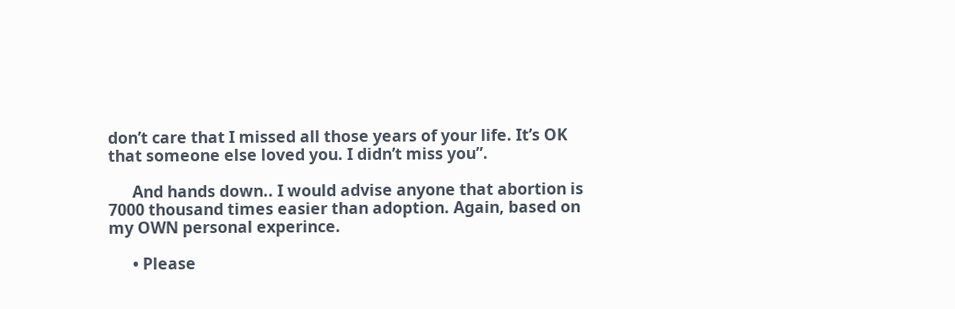don’t care that I missed all those years of your life. It’s OK that someone else loved you. I didn’t miss you”.

      And hands down.. I would advise anyone that abortion is 7000 thousand times easier than adoption. Again, based on my OWN personal experince.

      • Please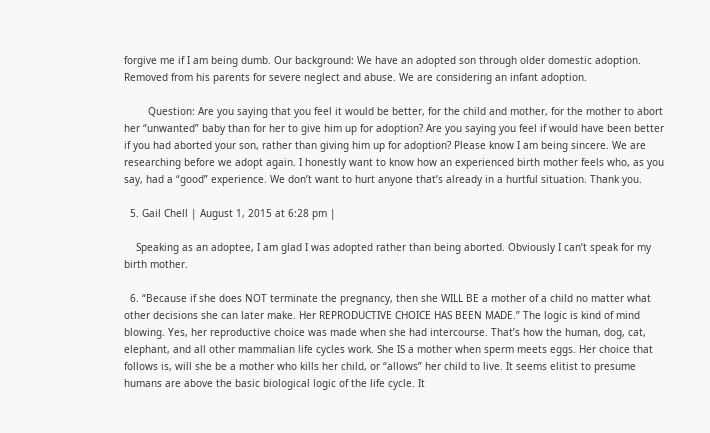forgive me if I am being dumb. Our background: We have an adopted son through older domestic adoption. Removed from his parents for severe neglect and abuse. We are considering an infant adoption.

        Question: Are you saying that you feel it would be better, for the child and mother, for the mother to abort her “unwanted” baby than for her to give him up for adoption? Are you saying you feel if would have been better if you had aborted your son, rather than giving him up for adoption? Please know I am being sincere. We are researching before we adopt again. I honestly want to know how an experienced birth mother feels who, as you say, had a “good” experience. We don’t want to hurt anyone that’s already in a hurtful situation. Thank you.

  5. Gail Chell | August 1, 2015 at 6:28 pm |

    Speaking as an adoptee, I am glad I was adopted rather than being aborted. Obviously I can’t speak for my birth mother.

  6. “Because if she does NOT terminate the pregnancy, then she WILL BE a mother of a child no matter what other decisions she can later make. Her REPRODUCTIVE CHOICE HAS BEEN MADE.” The logic is kind of mind blowing. Yes, her reproductive choice was made when she had intercourse. That’s how the human, dog, cat, elephant, and all other mammalian life cycles work. She IS a mother when sperm meets eggs. Her choice that follows is, will she be a mother who kills her child, or “allows” her child to live. It seems elitist to presume humans are above the basic biological logic of the life cycle. It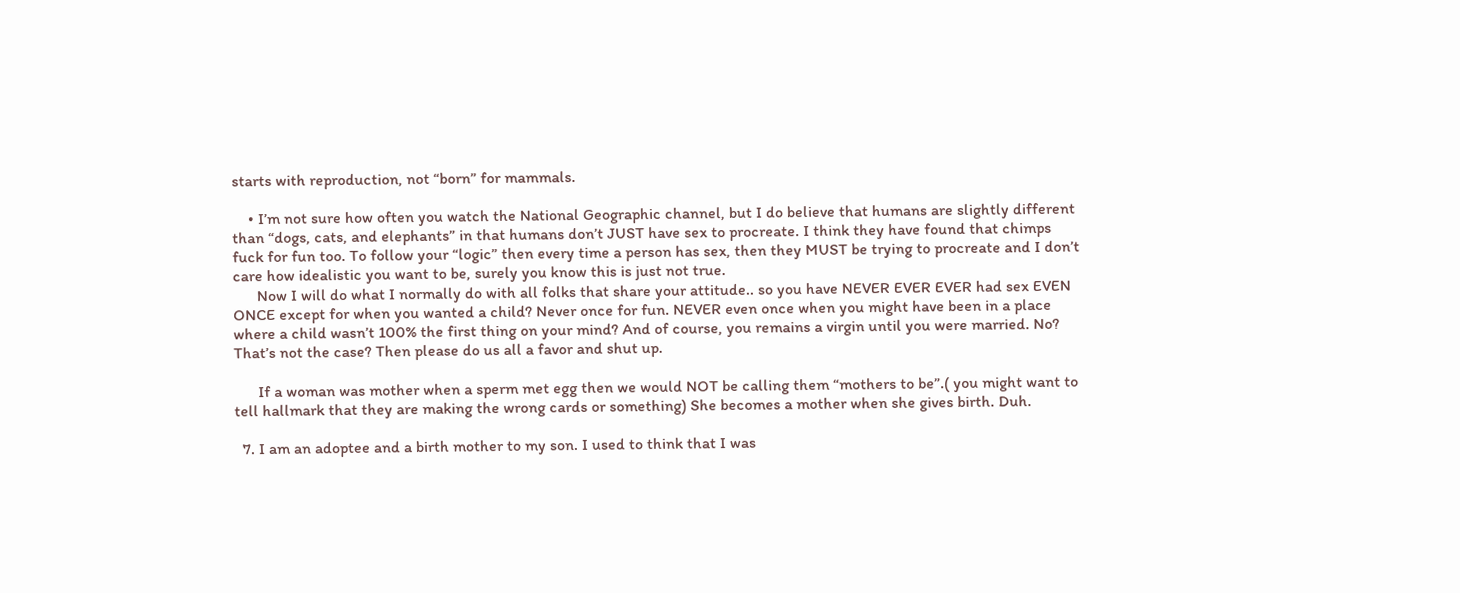starts with reproduction, not “born” for mammals.

    • I’m not sure how often you watch the National Geographic channel, but I do believe that humans are slightly different than “dogs, cats, and elephants” in that humans don’t JUST have sex to procreate. I think they have found that chimps fuck for fun too. To follow your “logic” then every time a person has sex, then they MUST be trying to procreate and I don’t care how idealistic you want to be, surely you know this is just not true.
      Now I will do what I normally do with all folks that share your attitude.. so you have NEVER EVER EVER had sex EVEN ONCE except for when you wanted a child? Never once for fun. NEVER even once when you might have been in a place where a child wasn’t 100% the first thing on your mind? And of course, you remains a virgin until you were married. No? That’s not the case? Then please do us all a favor and shut up.

      If a woman was mother when a sperm met egg then we would NOT be calling them “mothers to be”.( you might want to tell hallmark that they are making the wrong cards or something) She becomes a mother when she gives birth. Duh.

  7. I am an adoptee and a birth mother to my son. I used to think that I was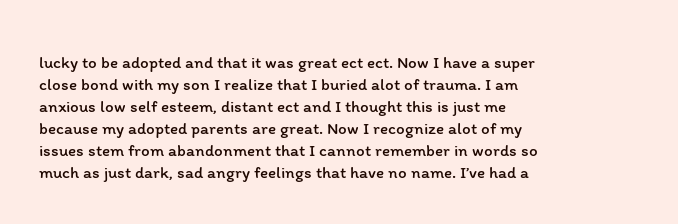lucky to be adopted and that it was great ect ect. Now I have a super close bond with my son I realize that I buried alot of trauma. I am anxious low self esteem, distant ect and I thought this is just me because my adopted parents are great. Now I recognize alot of my issues stem from abandonment that I cannot remember in words so much as just dark, sad angry feelings that have no name. I’ve had a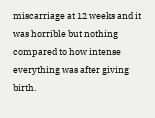miscarriage at 12 weeks and it was horrible but nothing compared to how intense everything was after giving birth.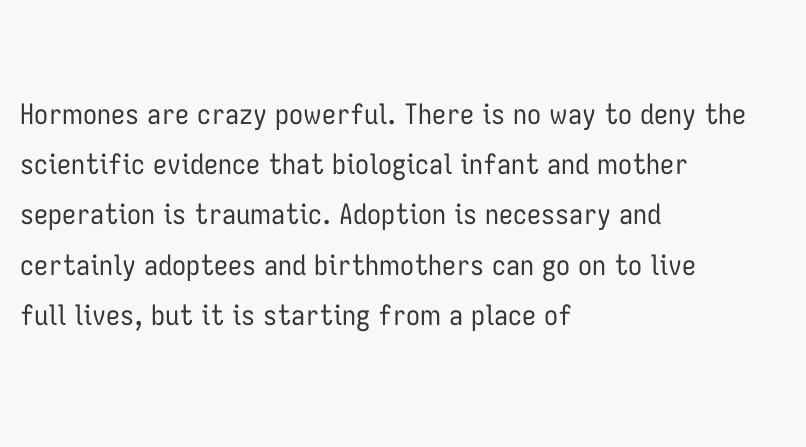Hormones are crazy powerful. There is no way to deny the scientific evidence that biological infant and mother seperation is traumatic. Adoption is necessary and certainly adoptees and birthmothers can go on to live full lives, but it is starting from a place of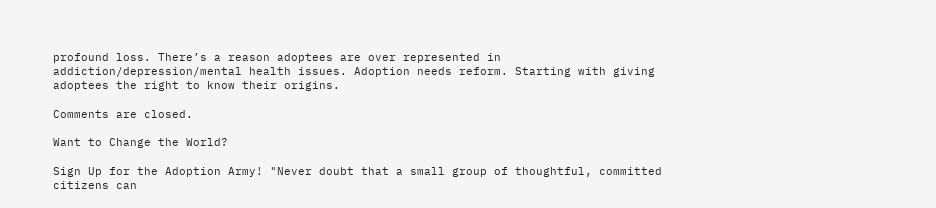profound loss. There’s a reason adoptees are over represented in addiction/depression/mental health issues. Adoption needs reform. Starting with giving adoptees the right to know their origins.

Comments are closed.

Want to Change the World?

Sign Up for the Adoption Army! "Never doubt that a small group of thoughtful, committed citizens can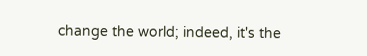change the world; indeed, it's the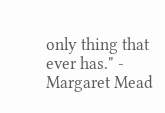only thing that ever has." - Margaret Mead